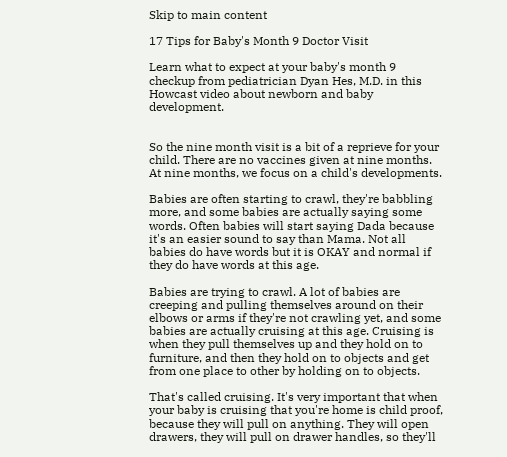Skip to main content

17 Tips for Baby's Month 9 Doctor Visit

Learn what to expect at your baby's month 9 checkup from pediatrician Dyan Hes, M.D. in this Howcast video about newborn and baby development.


So the nine month visit is a bit of a reprieve for your child. There are no vaccines given at nine months. At nine months, we focus on a child's developments.

Babies are often starting to crawl, they're babbling more, and some babies are actually saying some words. Often babies will start saying Dada because it's an easier sound to say than Mama. Not all babies do have words but it is OKAY and normal if they do have words at this age.

Babies are trying to crawl. A lot of babies are creeping and pulling themselves around on their elbows or arms if they're not crawling yet, and some babies are actually cruising at this age. Cruising is when they pull themselves up and they hold on to furniture, and then they hold on to objects and get from one place to other by holding on to objects.

That's called cruising. It's very important that when your baby is cruising that you're home is child proof, because they will pull on anything. They will open drawers, they will pull on drawer handles, so they'll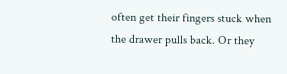often get their fingers stuck when the drawer pulls back. Or they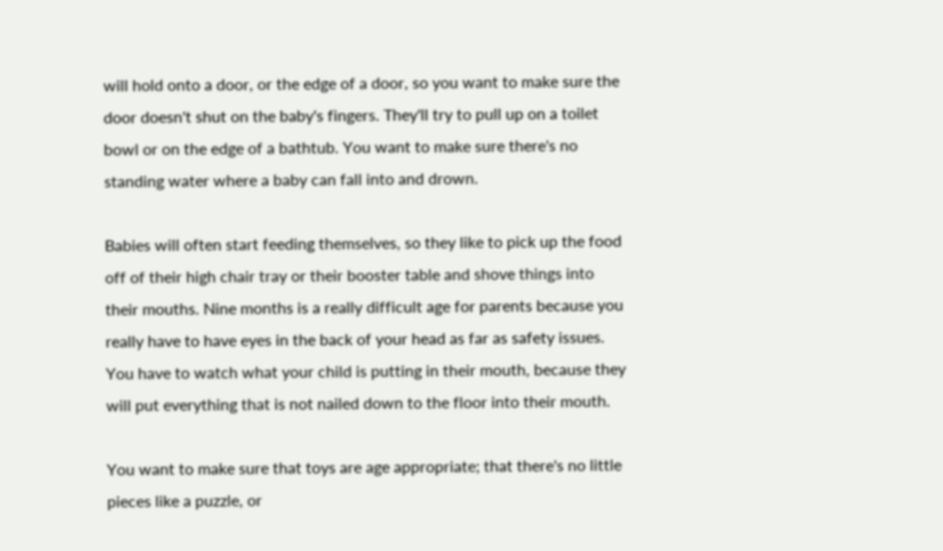will hold onto a door, or the edge of a door, so you want to make sure the door doesn't shut on the baby's fingers. They'll try to pull up on a toilet bowl or on the edge of a bathtub. You want to make sure there's no standing water where a baby can fall into and drown.

Babies will often start feeding themselves, so they like to pick up the food off of their high chair tray or their booster table and shove things into their mouths. Nine months is a really difficult age for parents because you really have to have eyes in the back of your head as far as safety issues. You have to watch what your child is putting in their mouth, because they will put everything that is not nailed down to the floor into their mouth.

You want to make sure that toys are age appropriate; that there's no little pieces like a puzzle, or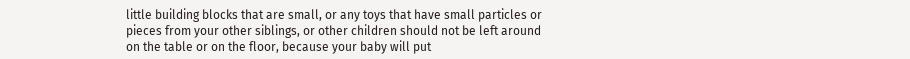little building blocks that are small, or any toys that have small particles or pieces from your other siblings, or other children should not be left around on the table or on the floor, because your baby will put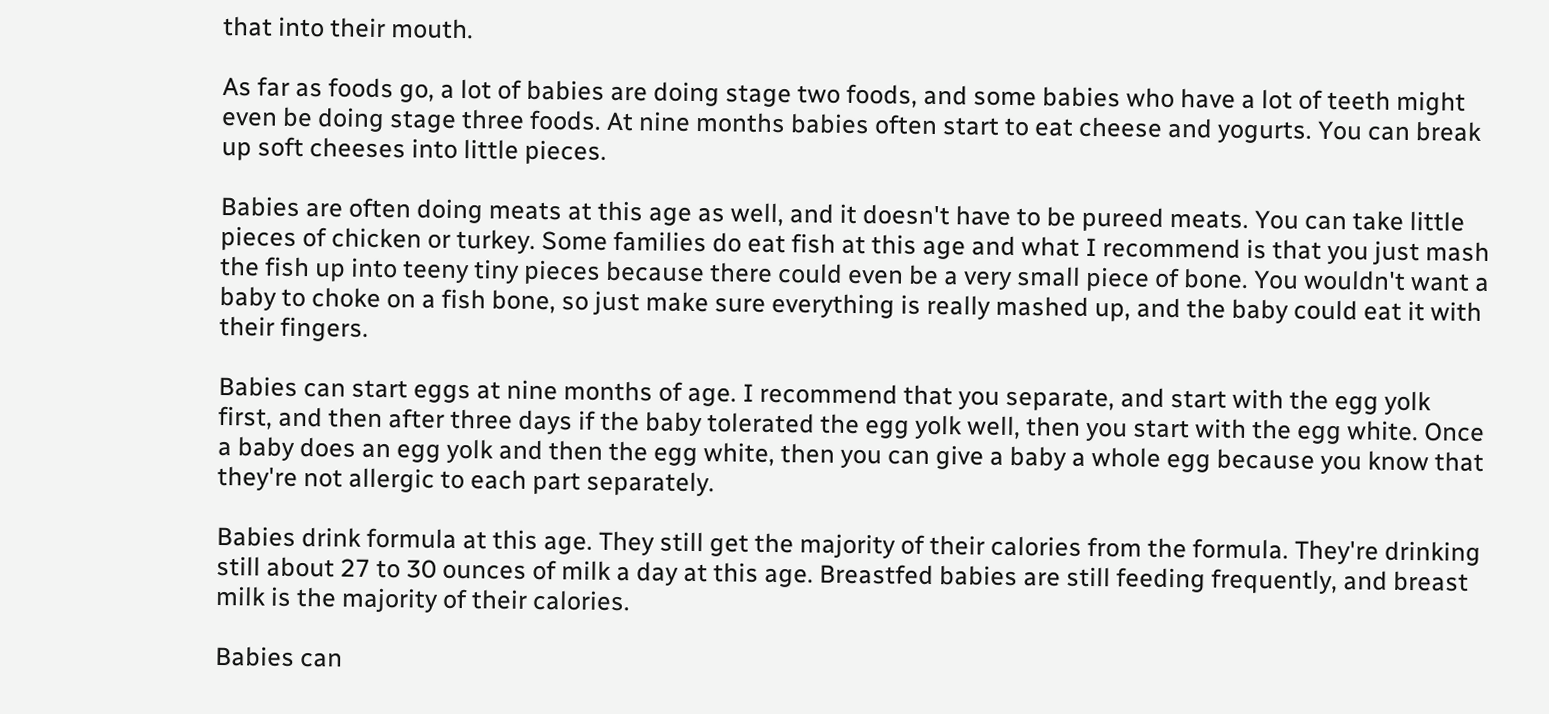that into their mouth.

As far as foods go, a lot of babies are doing stage two foods, and some babies who have a lot of teeth might even be doing stage three foods. At nine months babies often start to eat cheese and yogurts. You can break up soft cheeses into little pieces.

Babies are often doing meats at this age as well, and it doesn't have to be pureed meats. You can take little pieces of chicken or turkey. Some families do eat fish at this age and what I recommend is that you just mash the fish up into teeny tiny pieces because there could even be a very small piece of bone. You wouldn't want a baby to choke on a fish bone, so just make sure everything is really mashed up, and the baby could eat it with their fingers.

Babies can start eggs at nine months of age. I recommend that you separate, and start with the egg yolk first, and then after three days if the baby tolerated the egg yolk well, then you start with the egg white. Once a baby does an egg yolk and then the egg white, then you can give a baby a whole egg because you know that they're not allergic to each part separately.

Babies drink formula at this age. They still get the majority of their calories from the formula. They're drinking still about 27 to 30 ounces of milk a day at this age. Breastfed babies are still feeding frequently, and breast milk is the majority of their calories.

Babies can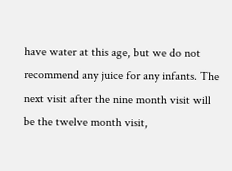have water at this age, but we do not recommend any juice for any infants. The next visit after the nine month visit will be the twelve month visit,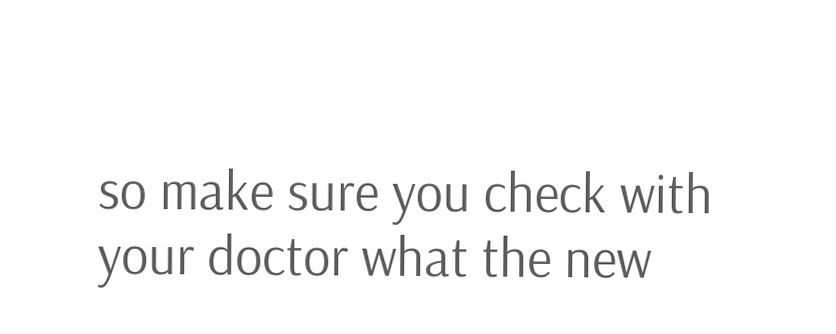so make sure you check with your doctor what the new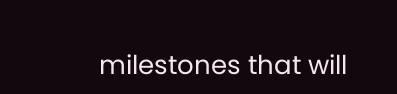milestones that will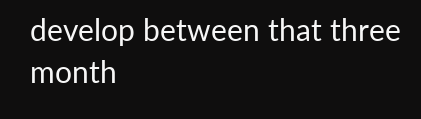develop between that three month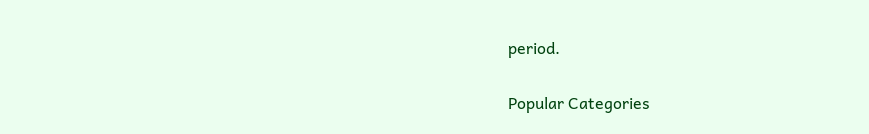period.

Popular Categories